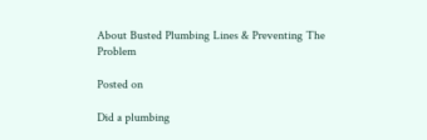About Busted Plumbing Lines & Preventing The Problem

Posted on

Did a plumbing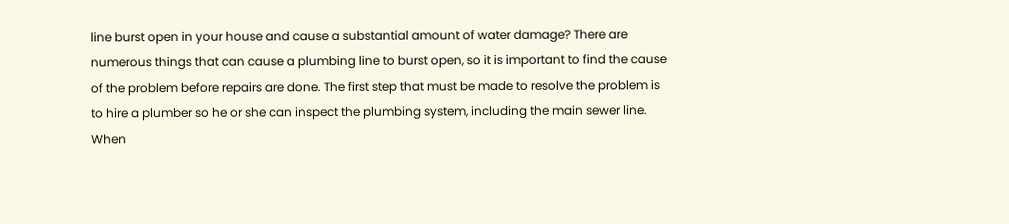line burst open in your house and cause a substantial amount of water damage? There are numerous things that can cause a plumbing line to burst open, so it is important to find the cause of the problem before repairs are done. The first step that must be made to resolve the problem is to hire a plumber so he or she can inspect the plumbing system, including the main sewer line. When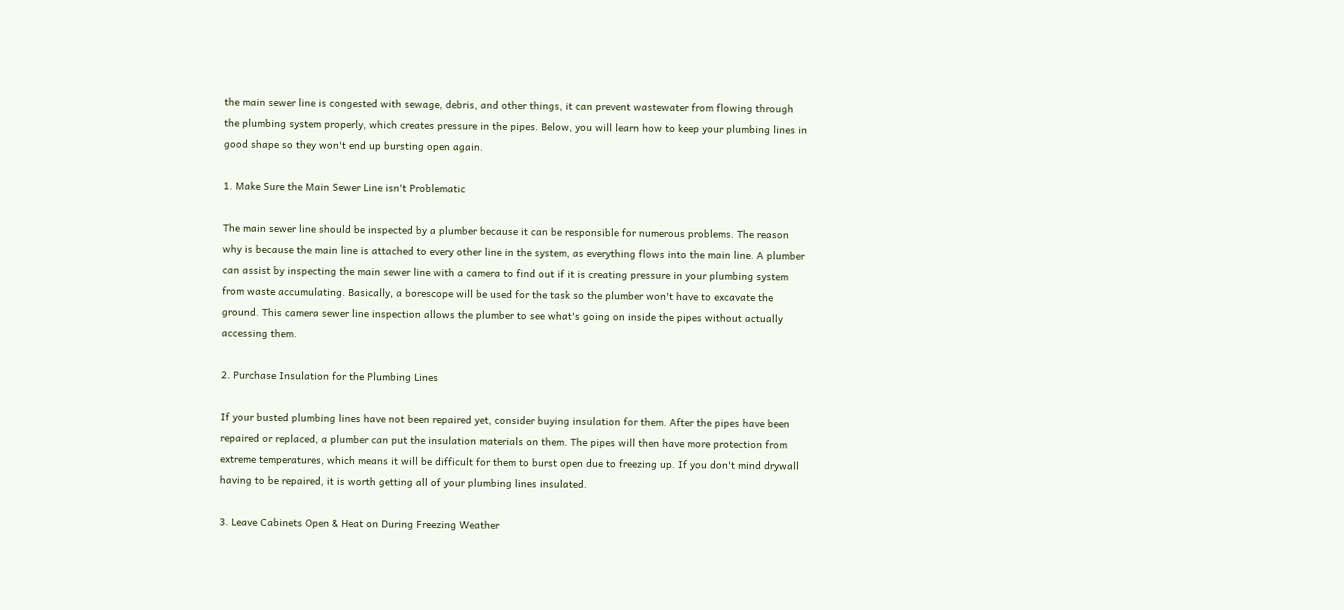the main sewer line is congested with sewage, debris, and other things, it can prevent wastewater from flowing through the plumbing system properly, which creates pressure in the pipes. Below, you will learn how to keep your plumbing lines in good shape so they won't end up bursting open again.

1. Make Sure the Main Sewer Line isn't Problematic

The main sewer line should be inspected by a plumber because it can be responsible for numerous problems. The reason why is because the main line is attached to every other line in the system, as everything flows into the main line. A plumber can assist by inspecting the main sewer line with a camera to find out if it is creating pressure in your plumbing system from waste accumulating. Basically, a borescope will be used for the task so the plumber won't have to excavate the ground. This camera sewer line inspection allows the plumber to see what's going on inside the pipes without actually accessing them.

2. Purchase Insulation for the Plumbing Lines

If your busted plumbing lines have not been repaired yet, consider buying insulation for them. After the pipes have been repaired or replaced, a plumber can put the insulation materials on them. The pipes will then have more protection from extreme temperatures, which means it will be difficult for them to burst open due to freezing up. If you don't mind drywall having to be repaired, it is worth getting all of your plumbing lines insulated.

3. Leave Cabinets Open & Heat on During Freezing Weather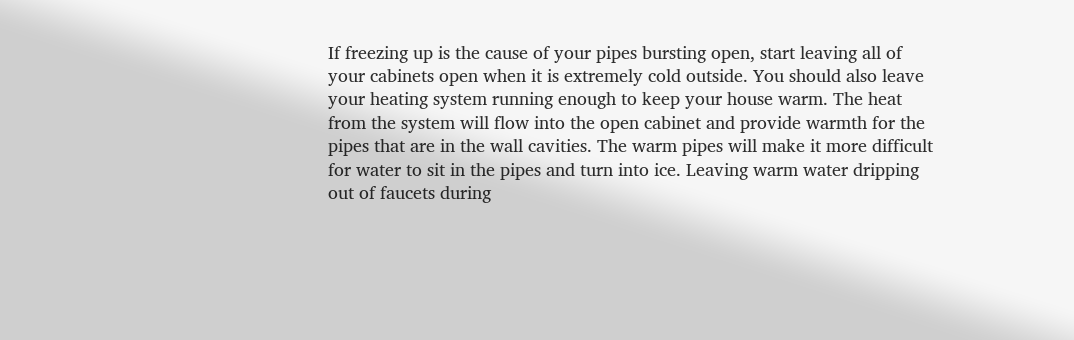If freezing up is the cause of your pipes bursting open, start leaving all of your cabinets open when it is extremely cold outside. You should also leave your heating system running enough to keep your house warm. The heat from the system will flow into the open cabinet and provide warmth for the pipes that are in the wall cavities. The warm pipes will make it more difficult for water to sit in the pipes and turn into ice. Leaving warm water dripping out of faucets during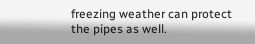freezing weather can protect the pipes as well.